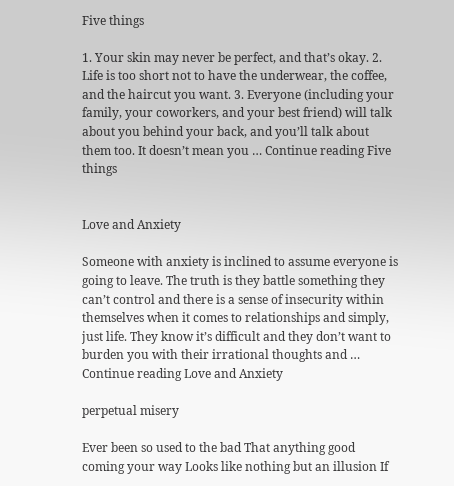Five things

1. Your skin may never be perfect, and that’s okay. 2. Life is too short not to have the underwear, the coffee, and the haircut you want. 3. Everyone (including your family, your coworkers, and your best friend) will talk about you behind your back, and you’ll talk about them too. It doesn’t mean you … Continue reading Five things


Love and Anxiety

Someone with anxiety is inclined to assume everyone is going to leave. The truth is they battle something they can’t control and there is a sense of insecurity within themselves when it comes to relationships and simply, just life. They know it’s difficult and they don’t want to burden you with their irrational thoughts and … Continue reading Love and Anxiety

perpetual misery

Ever been so used to the bad That anything good coming your way Looks like nothing but an illusion If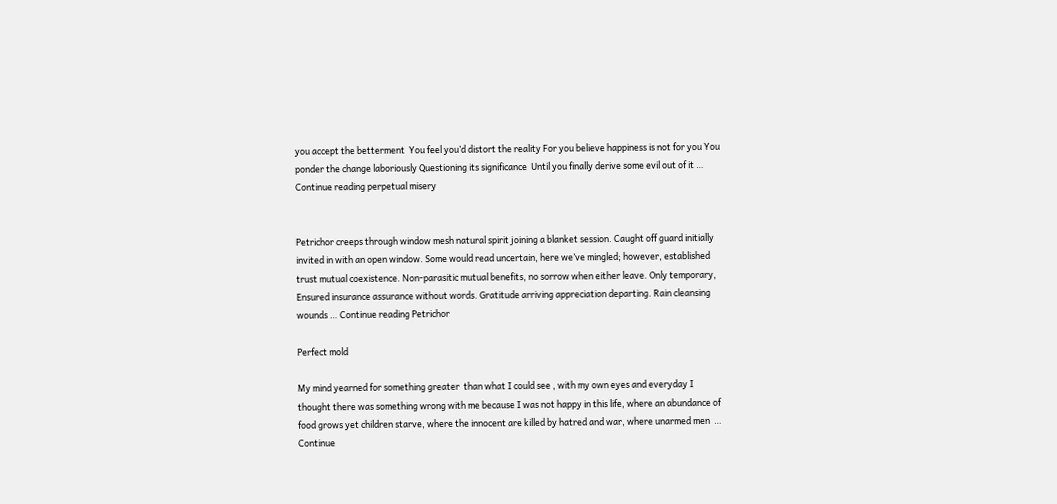you accept the betterment  You feel you’d distort the reality For you believe happiness is not for you You ponder the change laboriously Questioning its significance  Until you finally derive some evil out of it … Continue reading perpetual misery


Petrichor creeps through window mesh natural spirit joining a blanket session. Caught off guard initially invited in with an open window. Some would read uncertain, here we’ve mingled; however, established trust mutual coexistence. Non-parasitic mutual benefits, no sorrow when either leave. Only temporary, Ensured insurance assurance without words. Gratitude arriving appreciation departing. Rain cleansing wounds … Continue reading Petrichor

Perfect mold

My mind yearned for something greater  than what I could see , with my own eyes and everyday I thought there was something wrong with me because I was not happy in this life, where an abundance of food grows yet children starve, where the innocent are killed by hatred and war, where unarmed men  … Continue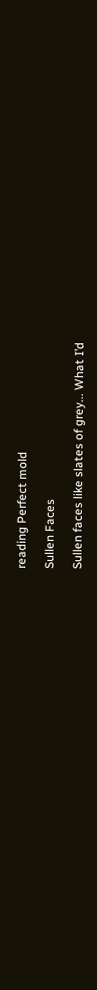reading Perfect mold

Sullen Faces

Sullen faces like slates of grey... What I’d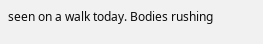seen on a walk today. Bodies rushing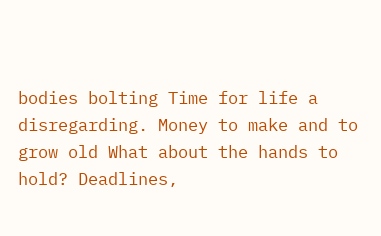bodies bolting Time for life a disregarding. Money to make and to grow old What about the hands to hold? Deadlines,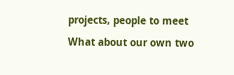projects, people to meet What about our own two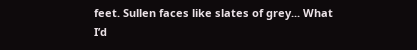feet. Sullen faces like slates of grey... What I’d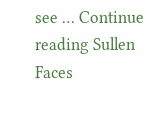see … Continue reading Sullen Faces